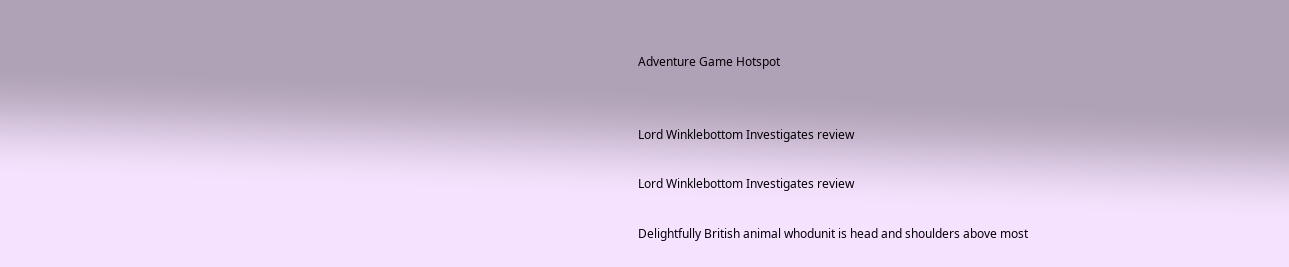Adventure Game Hotspot


Lord Winklebottom Investigates review

Lord Winklebottom Investigates review

Delightfully British animal whodunit is head and shoulders above most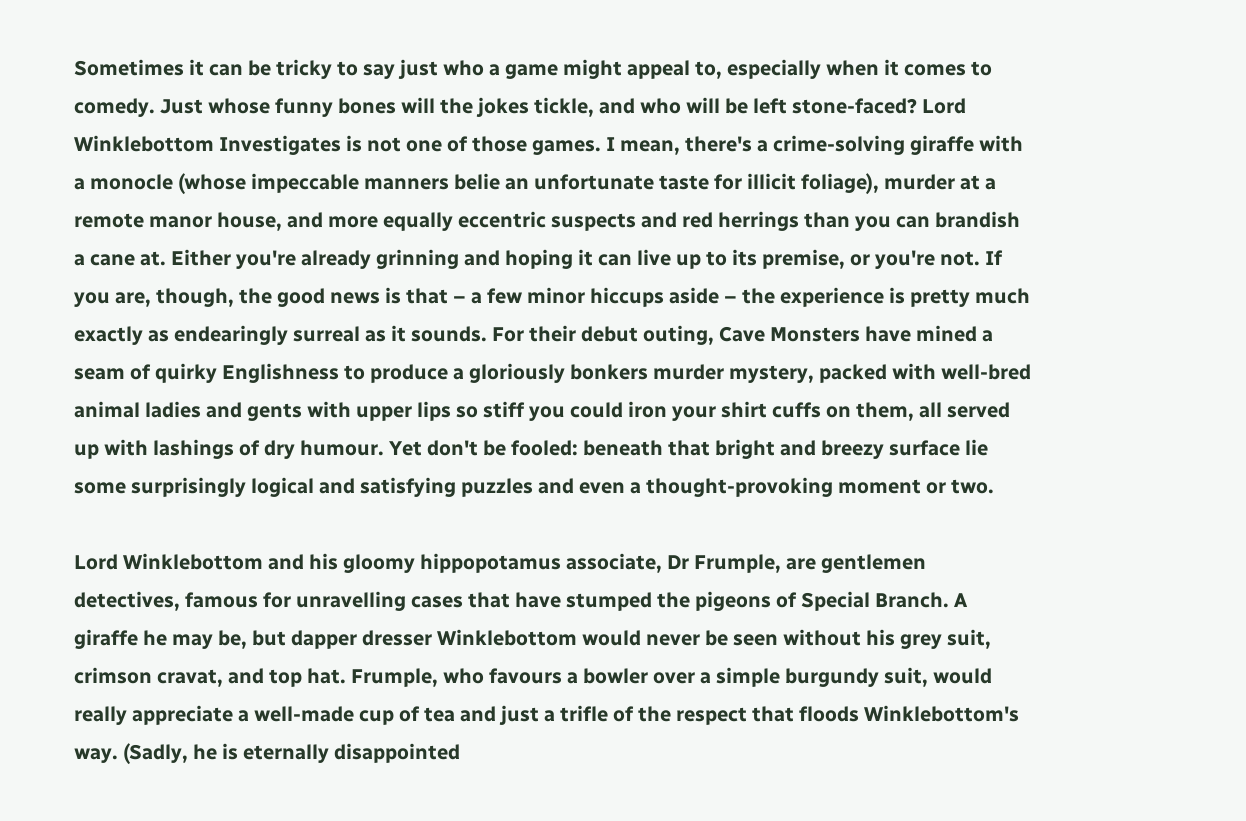Sometimes it can be tricky to say just who a game might appeal to, especially when it comes to comedy. Just whose funny bones will the jokes tickle, and who will be left stone-faced? Lord Winklebottom Investigates is not one of those games. I mean, there's a crime-solving giraffe with a monocle (whose impeccable manners belie an unfortunate taste for illicit foliage), murder at a remote manor house, and more equally eccentric suspects and red herrings than you can brandish a cane at. Either you're already grinning and hoping it can live up to its premise, or you're not. If you are, though, the good news is that – a few minor hiccups aside – the experience is pretty much exactly as endearingly surreal as it sounds. For their debut outing, Cave Monsters have mined a seam of quirky Englishness to produce a gloriously bonkers murder mystery, packed with well-bred animal ladies and gents with upper lips so stiff you could iron your shirt cuffs on them, all served up with lashings of dry humour. Yet don't be fooled: beneath that bright and breezy surface lie some surprisingly logical and satisfying puzzles and even a thought-provoking moment or two.

Lord Winklebottom and his gloomy hippopotamus associate, Dr Frumple, are gentlemen detectives, famous for unravelling cases that have stumped the pigeons of Special Branch. A giraffe he may be, but dapper dresser Winklebottom would never be seen without his grey suit, crimson cravat, and top hat. Frumple, who favours a bowler over a simple burgundy suit, would really appreciate a well-made cup of tea and just a trifle of the respect that floods Winklebottom's way. (Sadly, he is eternally disappointed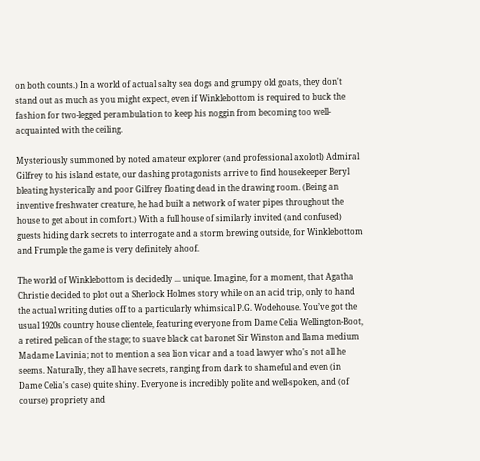on both counts.) In a world of actual salty sea dogs and grumpy old goats, they don't stand out as much as you might expect, even if Winklebottom is required to buck the fashion for two-legged perambulation to keep his noggin from becoming too well-acquainted with the ceiling.

Mysteriously summoned by noted amateur explorer (and professional axolotl) Admiral Gilfrey to his island estate, our dashing protagonists arrive to find housekeeper Beryl bleating hysterically and poor Gilfrey floating dead in the drawing room. (Being an inventive freshwater creature, he had built a network of water pipes throughout the house to get about in comfort.) With a full house of similarly invited (and confused) guests hiding dark secrets to interrogate and a storm brewing outside, for Winklebottom and Frumple the game is very definitely ahoof.

The world of Winklebottom is decidedly ... unique. Imagine, for a moment, that Agatha Christie decided to plot out a Sherlock Holmes story while on an acid trip, only to hand the actual writing duties off to a particularly whimsical P.G. Wodehouse. You’ve got the usual 1920s country house clientele, featuring everyone from Dame Celia Wellington-Boot, a retired pelican of the stage; to suave black cat baronet Sir Winston and llama medium Madame Lavinia; not to mention a sea lion vicar and a toad lawyer who's not all he seems. Naturally, they all have secrets, ranging from dark to shameful and even (in Dame Celia's case) quite shiny. Everyone is incredibly polite and well-spoken, and (of course) propriety and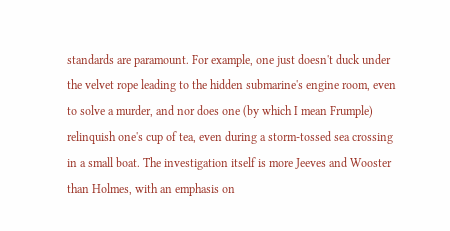standards are paramount. For example, one just doesn't duck under the velvet rope leading to the hidden submarine's engine room, even to solve a murder, and nor does one (by which I mean Frumple) relinquish one's cup of tea, even during a storm-tossed sea crossing in a small boat. The investigation itself is more Jeeves and Wooster than Holmes, with an emphasis on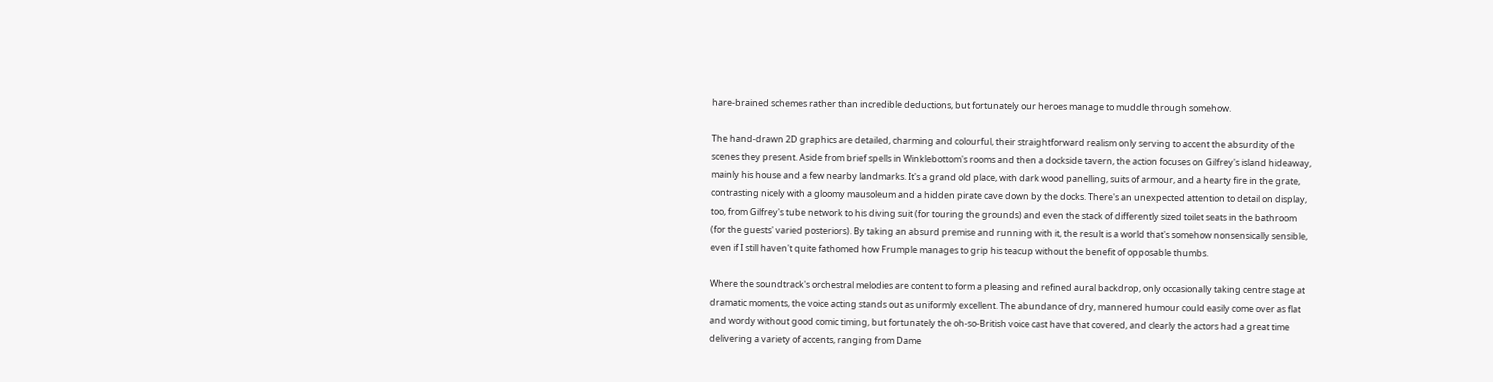hare-brained schemes rather than incredible deductions, but fortunately our heroes manage to muddle through somehow.

The hand-drawn 2D graphics are detailed, charming and colourful, their straightforward realism only serving to accent the absurdity of the scenes they present. Aside from brief spells in Winklebottom's rooms and then a dockside tavern, the action focuses on Gilfrey's island hideaway, mainly his house and a few nearby landmarks. It's a grand old place, with dark wood panelling, suits of armour, and a hearty fire in the grate, contrasting nicely with a gloomy mausoleum and a hidden pirate cave down by the docks. There's an unexpected attention to detail on display, too, from Gilfrey's tube network to his diving suit (for touring the grounds) and even the stack of differently sized toilet seats in the bathroom (for the guests' varied posteriors). By taking an absurd premise and running with it, the result is a world that's somehow nonsensically sensible, even if I still haven't quite fathomed how Frumple manages to grip his teacup without the benefit of opposable thumbs.

Where the soundtrack's orchestral melodies are content to form a pleasing and refined aural backdrop, only occasionally taking centre stage at dramatic moments, the voice acting stands out as uniformly excellent. The abundance of dry, mannered humour could easily come over as flat and wordy without good comic timing, but fortunately the oh-so-British voice cast have that covered, and clearly the actors had a great time delivering a variety of accents, ranging from Dame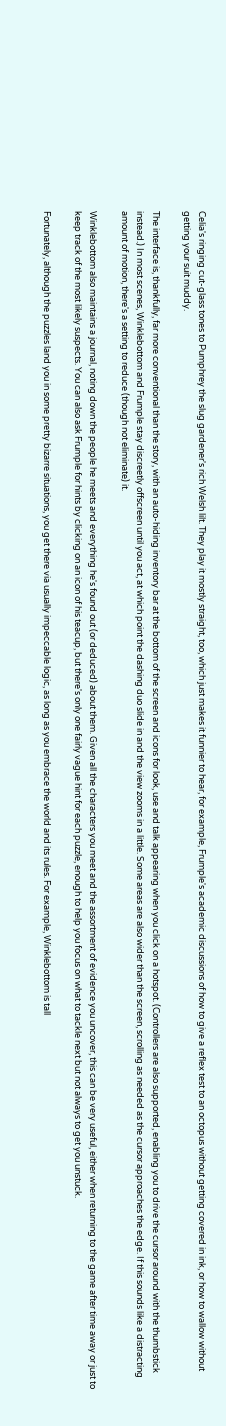Celia's ringing cut-glass tones to Pumphrey the slug gardener's rich Welsh lilt. They play it mostly straight, too, which just makes it funnier to hear, for example, Frumple's academic discussions of how to give a reflex test to an octopus without getting covered in ink, or how to wallow without getting your suit muddy.

The interface is, thankfully, far more conventional than the story, with an auto-hiding inventory bar at the bottom of the screen and icons for look, use and talk appearing when you click on a hotspot. (Controllers are also supported, enabling you to drive the cursor around with the thumbstick instead.) In most scenes, Winklebottom and Frumple stay discreetly offscreen until you act, at which point the dashing duo slide in and the view zooms in a little. Some areas are also wider than the screen, scrolling as needed as the cursor approaches the edge. If this sounds like a distracting amount of motion, there's a setting to reduce (though not eliminate) it.

Winklebottom also maintains a journal, noting down the people he meets and everything he's found out (or deduced) about them. Given all the characters you meet and the assortment of evidence you uncover, this can be very useful, either when returning to the game after time away or just to keep track of the most likely suspects. You can also ask Frumple for hints by clicking on an icon of his teacup, but there's only one fairly vague hint for each puzzle, enough to help you focus on what to tackle next but not always to get you unstuck.

Fortunately, although the puzzles land you in some pretty bizarre situations, you get there via usually impeccable logic, as long as you embrace the world and its rules. For example, Winklebottom is tall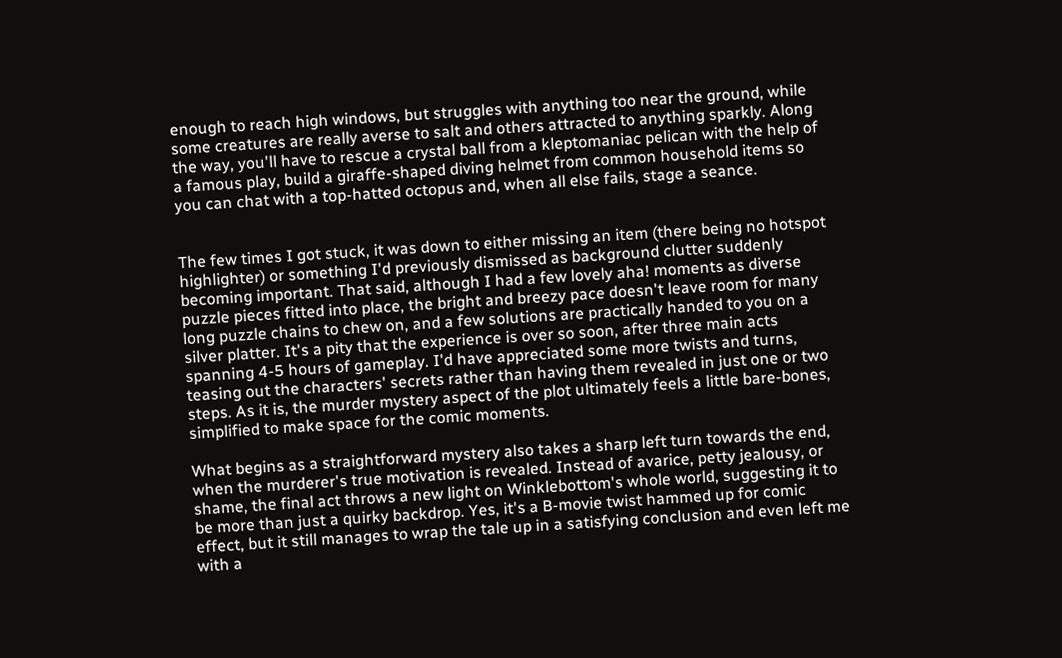enough to reach high windows, but struggles with anything too near the ground, while some creatures are really averse to salt and others attracted to anything sparkly. Along the way, you'll have to rescue a crystal ball from a kleptomaniac pelican with the help of a famous play, build a giraffe-shaped diving helmet from common household items so you can chat with a top-hatted octopus and, when all else fails, stage a seance.


The few times I got stuck, it was down to either missing an item (there being no hotspot highlighter) or something I'd previously dismissed as background clutter suddenly becoming important. That said, although I had a few lovely aha! moments as diverse puzzle pieces fitted into place, the bright and breezy pace doesn't leave room for many long puzzle chains to chew on, and a few solutions are practically handed to you on a silver platter. It's a pity that the experience is over so soon, after three main acts spanning 4-5 hours of gameplay. I'd have appreciated some more twists and turns, teasing out the characters' secrets rather than having them revealed in just one or two steps. As it is, the murder mystery aspect of the plot ultimately feels a little bare-bones, simplified to make space for the comic moments.

What begins as a straightforward mystery also takes a sharp left turn towards the end, when the murderer's true motivation is revealed. Instead of avarice, petty jealousy, or shame, the final act throws a new light on Winklebottom's whole world, suggesting it to be more than just a quirky backdrop. Yes, it's a B-movie twist hammed up for comic effect, but it still manages to wrap the tale up in a satisfying conclusion and even left me with a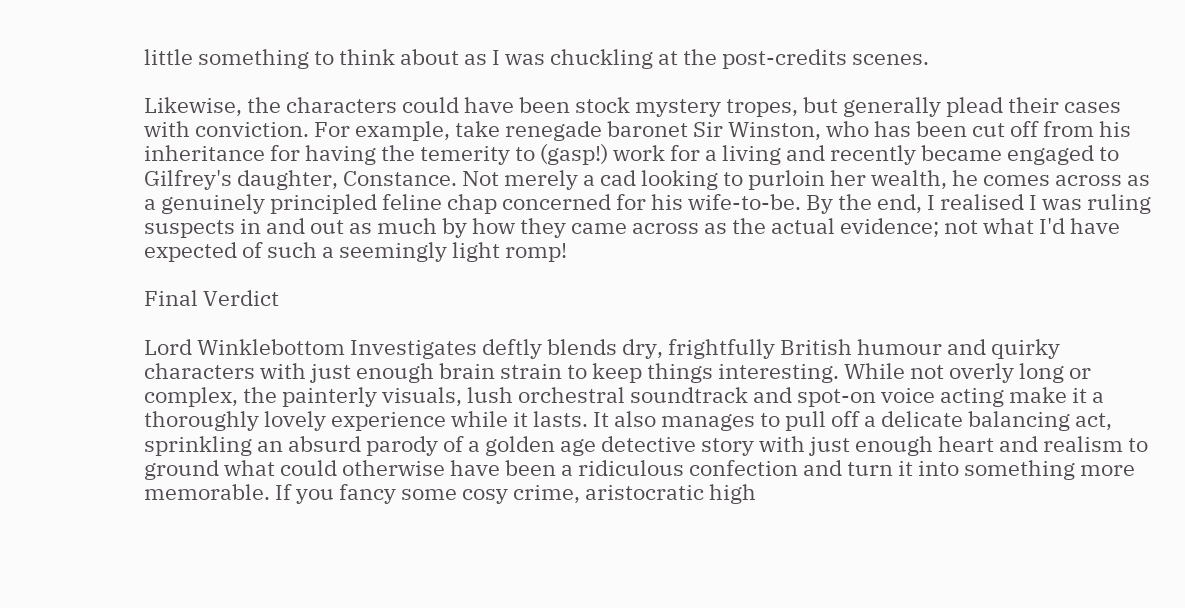little something to think about as I was chuckling at the post-credits scenes.

Likewise, the characters could have been stock mystery tropes, but generally plead their cases with conviction. For example, take renegade baronet Sir Winston, who has been cut off from his inheritance for having the temerity to (gasp!) work for a living and recently became engaged to Gilfrey's daughter, Constance. Not merely a cad looking to purloin her wealth, he comes across as a genuinely principled feline chap concerned for his wife-to-be. By the end, I realised I was ruling suspects in and out as much by how they came across as the actual evidence; not what I'd have expected of such a seemingly light romp!

Final Verdict

Lord Winklebottom Investigates deftly blends dry, frightfully British humour and quirky characters with just enough brain strain to keep things interesting. While not overly long or complex, the painterly visuals, lush orchestral soundtrack and spot-on voice acting make it a thoroughly lovely experience while it lasts. It also manages to pull off a delicate balancing act, sprinkling an absurd parody of a golden age detective story with just enough heart and realism to ground what could otherwise have been a ridiculous confection and turn it into something more memorable. If you fancy some cosy crime, aristocratic high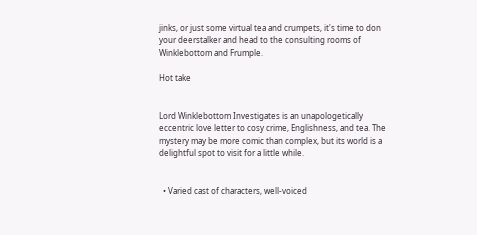jinks, or just some virtual tea and crumpets, it's time to don your deerstalker and head to the consulting rooms of Winklebottom and Frumple.

Hot take


Lord Winklebottom Investigates is an unapologetically eccentric love letter to cosy crime, Englishness, and tea. The mystery may be more comic than complex, but its world is a delightful spot to visit for a little while.


  • Varied cast of characters, well-voiced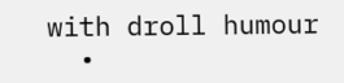with droll humour
  •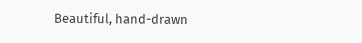Beautiful, hand-drawn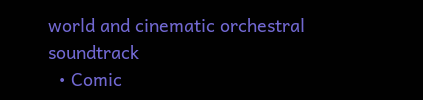world and cinematic orchestral soundtrack
  • Comic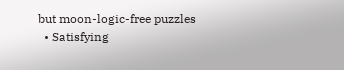but moon-logic-free puzzles
  • Satisfying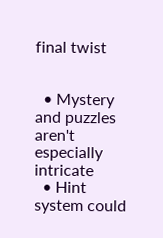final twist


  • Mystery and puzzles aren't especially intricate
  • Hint system could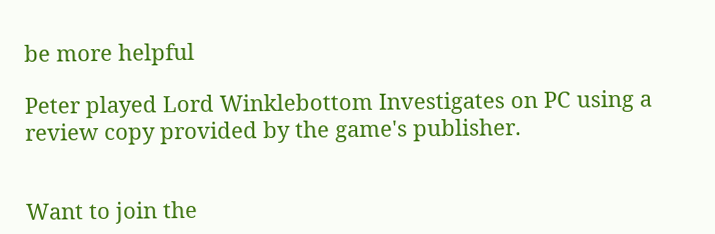be more helpful

Peter played Lord Winklebottom Investigates on PC using a review copy provided by the game's publisher.


Want to join the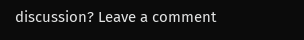discussion? Leave a comment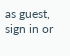as guest, sign in or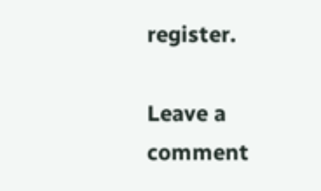register.

Leave a comment